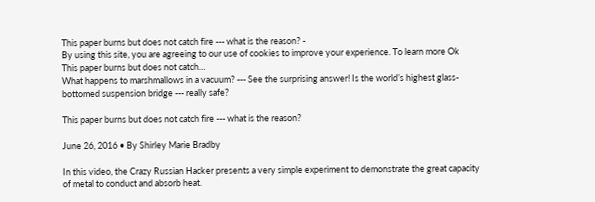This paper burns but does not catch fire --- what is the reason? -
By using this site, you are agreeing to our use of cookies to improve your experience. To learn more Ok
This paper burns but does not catch…
What happens to marshmallows in a vacuum? --- See the surprising answer! Is the world’s highest glass-bottomed suspension bridge --- really safe?

This paper burns but does not catch fire --- what is the reason?

June 26, 2016 • By Shirley Marie Bradby

In this video, the Crazy Russian Hacker presents a very simple experiment to demonstrate the great capacity of metal to conduct and absorb heat.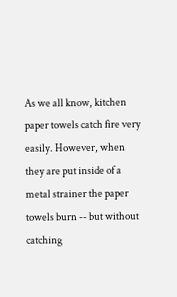As we all know, kitchen paper towels catch fire very easily. However, when they are put inside of a metal strainer the paper towels burn -- but without catching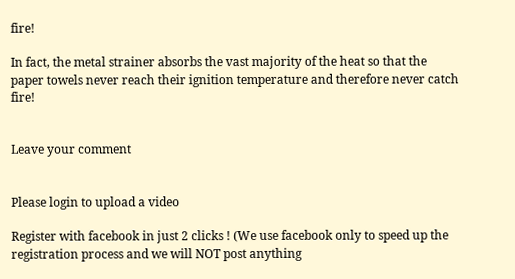fire!

In fact, the metal strainer absorbs the vast majority of the heat so that the paper towels never reach their ignition temperature and therefore never catch fire!


Leave your comment


Please login to upload a video

Register with facebook in just 2 clicks ! (We use facebook only to speed up the registration process and we will NOT post anything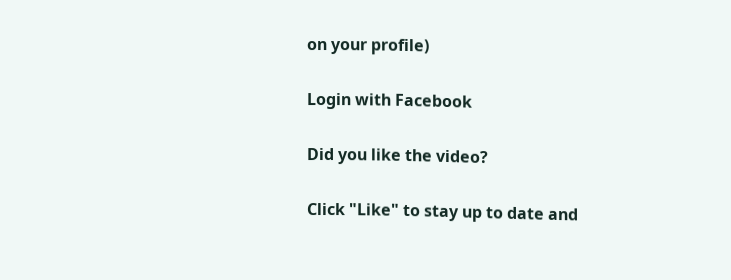on your profile)

Login with Facebook

Did you like the video?

Click "Like" to stay up to date and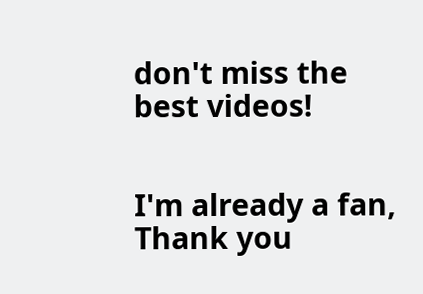don't miss the best videos!


I'm already a fan, Thank you